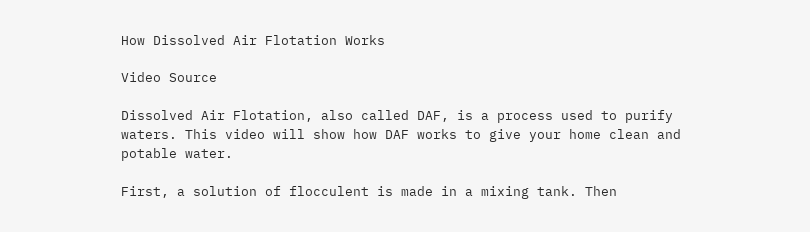How Dissolved Air Flotation Works

Video Source

Dissolved Air Flotation, also called DAF, is a process used to purify waters. This video will show how DAF works to give your home clean and potable water.

First, a solution of flocculent is made in a mixing tank. Then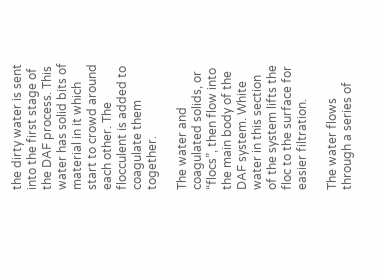the dirty water is sent into the first stage of the DAF process. This water has solid bits of material in it which start to crowd around each other. The flocculent is added to coagulate them together.

The water and coagulated solids, or “flocs”, then flow into the main body of the DAF system. White water in this section of the system lifts the floc to the surface for easier filtration.

The water flows through a series of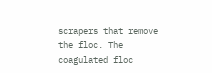scrapers that remove the floc. The coagulated floc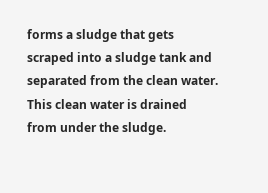forms a sludge that gets scraped into a sludge tank and separated from the clean water. This clean water is drained from under the sludge.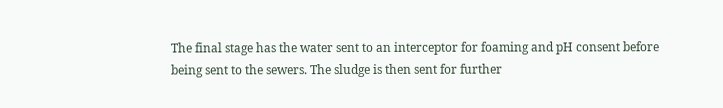The final stage has the water sent to an interceptor for foaming and pH consent before being sent to the sewers. The sludge is then sent for further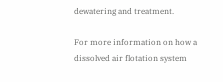dewatering and treatment.

For more information on how a dissolved air flotation system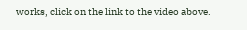works, click on the link to the video above.